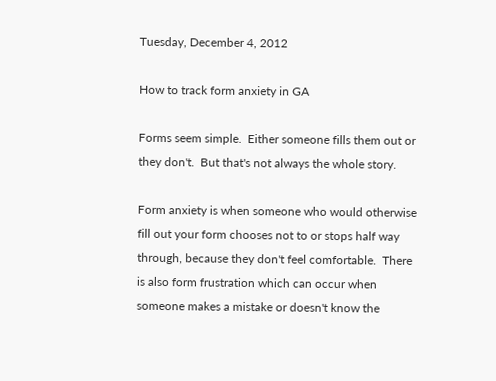Tuesday, December 4, 2012

How to track form anxiety in GA

Forms seem simple.  Either someone fills them out or they don't.  But that's not always the whole story.

Form anxiety is when someone who would otherwise fill out your form chooses not to or stops half way through, because they don't feel comfortable.  There is also form frustration which can occur when someone makes a mistake or doesn't know the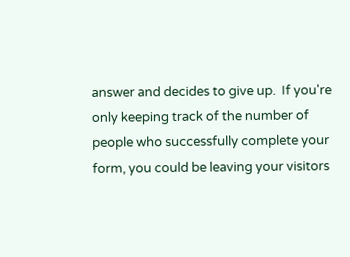answer and decides to give up.  If you're only keeping track of the number of people who successfully complete your form, you could be leaving your visitors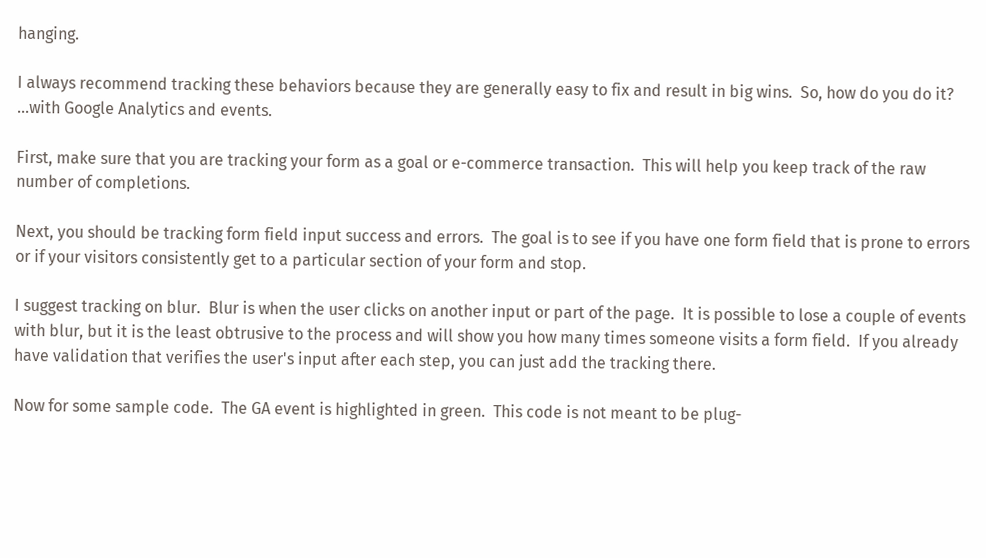hanging.

I always recommend tracking these behaviors because they are generally easy to fix and result in big wins.  So, how do you do it?  ...with Google Analytics and events.

First, make sure that you are tracking your form as a goal or e-commerce transaction.  This will help you keep track of the raw number of completions.

Next, you should be tracking form field input success and errors.  The goal is to see if you have one form field that is prone to errors or if your visitors consistently get to a particular section of your form and stop.

I suggest tracking on blur.  Blur is when the user clicks on another input or part of the page.  It is possible to lose a couple of events with blur, but it is the least obtrusive to the process and will show you how many times someone visits a form field.  If you already have validation that verifies the user's input after each step, you can just add the tracking there.

Now for some sample code.  The GA event is highlighted in green.  This code is not meant to be plug-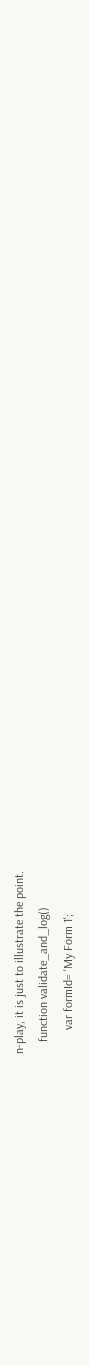n-play, it is just to illustrate the point.
    function validate_and_log()
        var formId= 'My Form 1';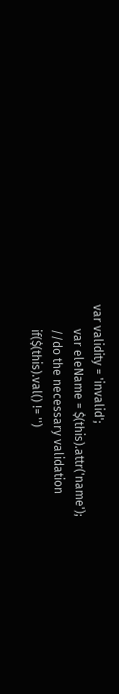var validity = 'invalid';
        var eleName = $(this).attr('name');
        //do the necessary validation
        if($(this).val() != '')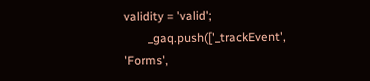validity = 'valid';
        _gaq.push(['_trackEvent', 'Forms',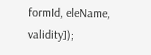formId, eleName, validity]);